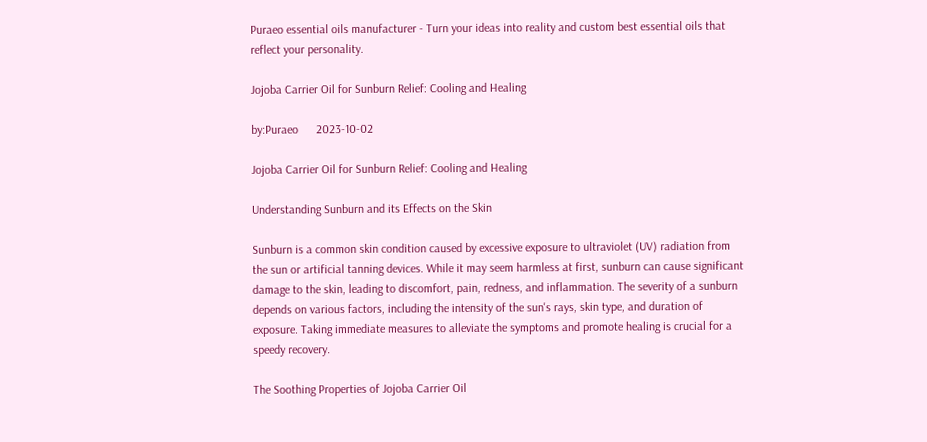Puraeo essential oils manufacturer - Turn your ideas into reality and custom best essential oils that reflect your personality.

Jojoba Carrier Oil for Sunburn Relief: Cooling and Healing

by:Puraeo      2023-10-02

Jojoba Carrier Oil for Sunburn Relief: Cooling and Healing

Understanding Sunburn and its Effects on the Skin

Sunburn is a common skin condition caused by excessive exposure to ultraviolet (UV) radiation from the sun or artificial tanning devices. While it may seem harmless at first, sunburn can cause significant damage to the skin, leading to discomfort, pain, redness, and inflammation. The severity of a sunburn depends on various factors, including the intensity of the sun's rays, skin type, and duration of exposure. Taking immediate measures to alleviate the symptoms and promote healing is crucial for a speedy recovery.

The Soothing Properties of Jojoba Carrier Oil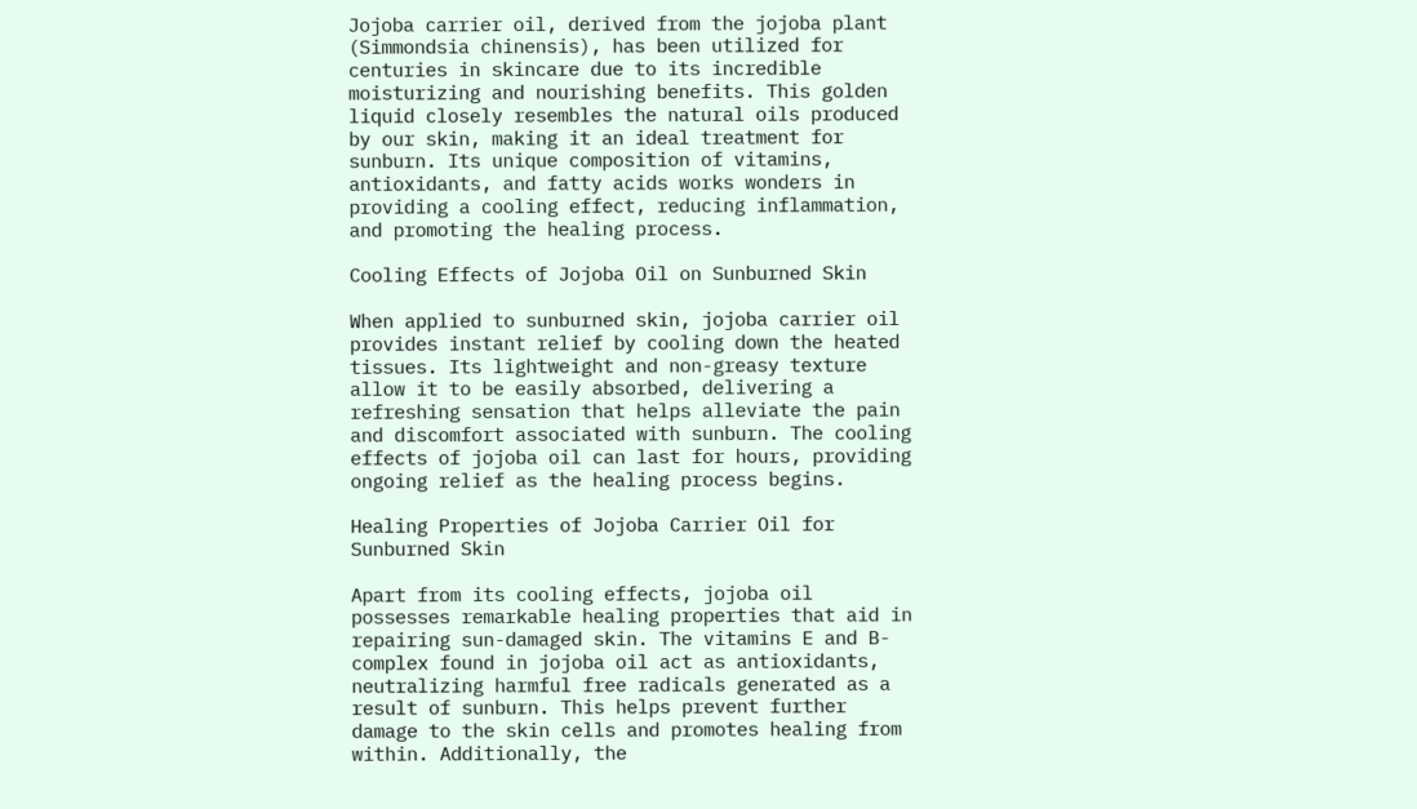Jojoba carrier oil, derived from the jojoba plant (Simmondsia chinensis), has been utilized for centuries in skincare due to its incredible moisturizing and nourishing benefits. This golden liquid closely resembles the natural oils produced by our skin, making it an ideal treatment for sunburn. Its unique composition of vitamins, antioxidants, and fatty acids works wonders in providing a cooling effect, reducing inflammation, and promoting the healing process.

Cooling Effects of Jojoba Oil on Sunburned Skin

When applied to sunburned skin, jojoba carrier oil provides instant relief by cooling down the heated tissues. Its lightweight and non-greasy texture allow it to be easily absorbed, delivering a refreshing sensation that helps alleviate the pain and discomfort associated with sunburn. The cooling effects of jojoba oil can last for hours, providing ongoing relief as the healing process begins.

Healing Properties of Jojoba Carrier Oil for Sunburned Skin

Apart from its cooling effects, jojoba oil possesses remarkable healing properties that aid in repairing sun-damaged skin. The vitamins E and B-complex found in jojoba oil act as antioxidants, neutralizing harmful free radicals generated as a result of sunburn. This helps prevent further damage to the skin cells and promotes healing from within. Additionally, the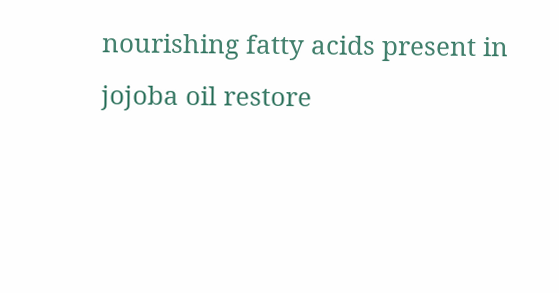nourishing fatty acids present in jojoba oil restore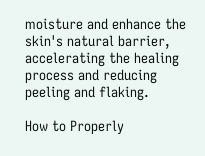moisture and enhance the skin's natural barrier, accelerating the healing process and reducing peeling and flaking.

How to Properly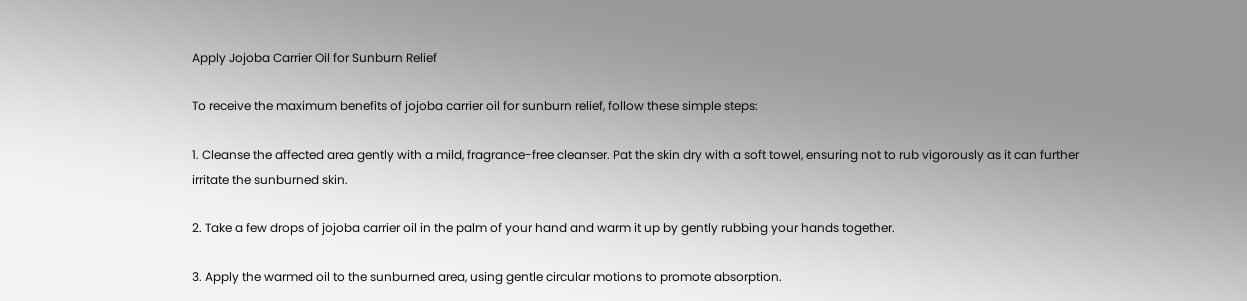Apply Jojoba Carrier Oil for Sunburn Relief

To receive the maximum benefits of jojoba carrier oil for sunburn relief, follow these simple steps:

1. Cleanse the affected area gently with a mild, fragrance-free cleanser. Pat the skin dry with a soft towel, ensuring not to rub vigorously as it can further irritate the sunburned skin.

2. Take a few drops of jojoba carrier oil in the palm of your hand and warm it up by gently rubbing your hands together.

3. Apply the warmed oil to the sunburned area, using gentle circular motions to promote absorption.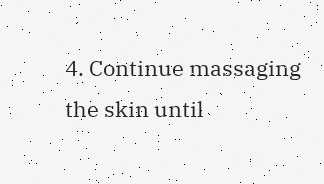4. Continue massaging the skin until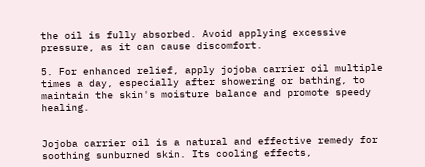the oil is fully absorbed. Avoid applying excessive pressure, as it can cause discomfort.

5. For enhanced relief, apply jojoba carrier oil multiple times a day, especially after showering or bathing, to maintain the skin's moisture balance and promote speedy healing.


Jojoba carrier oil is a natural and effective remedy for soothing sunburned skin. Its cooling effects,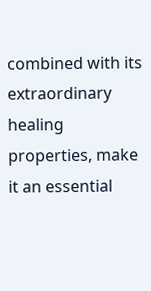combined with its extraordinary healing properties, make it an essential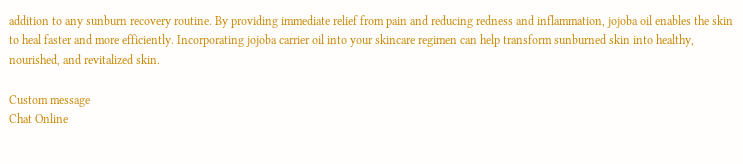addition to any sunburn recovery routine. By providing immediate relief from pain and reducing redness and inflammation, jojoba oil enables the skin to heal faster and more efficiently. Incorporating jojoba carrier oil into your skincare regimen can help transform sunburned skin into healthy, nourished, and revitalized skin.

Custom message
Chat Online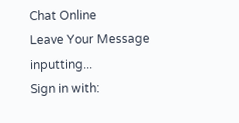Chat Online
Leave Your Message inputting...
Sign in with: